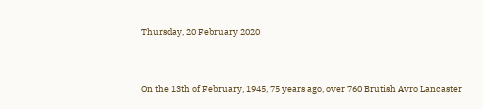Thursday, 20 February 2020


On the 13th of February, 1945, 75 years ago, over 760 Brutish Avro Lancaster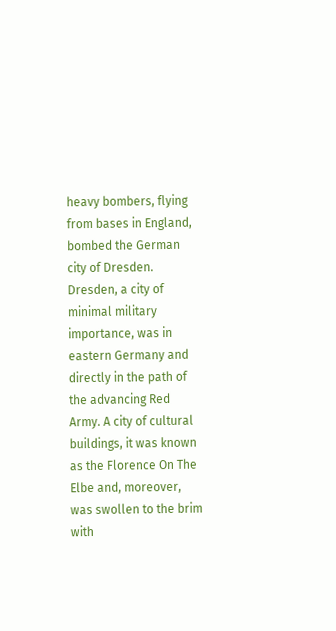heavy bombers, flying from bases in England, bombed the German city of Dresden. Dresden, a city of minimal military importance, was in eastern Germany and directly in the path of the advancing Red Army. A city of cultural buildings, it was known as the Florence On The Elbe and, moreover, was swollen to the brim with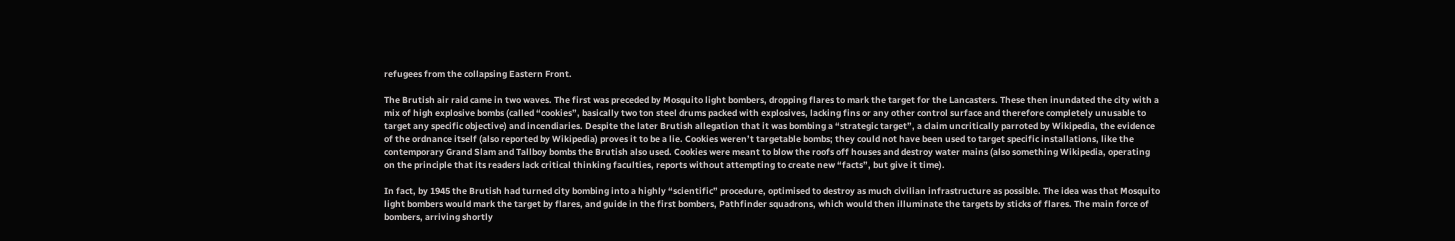refugees from the collapsing Eastern Front.

The Brutish air raid came in two waves. The first was preceded by Mosquito light bombers, dropping flares to mark the target for the Lancasters. These then inundated the city with a mix of high explosive bombs (called “cookies”, basically two ton steel drums packed with explosives, lacking fins or any other control surface and therefore completely unusable to target any specific objective) and incendiaries. Despite the later Brutish allegation that it was bombing a “strategic target”, a claim uncritically parroted by Wikipedia, the evidence of the ordnance itself (also reported by Wikipedia) proves it to be a lie. Cookies weren’t targetable bombs; they could not have been used to target specific installations, like the contemporary Grand Slam and Tallboy bombs the Brutish also used. Cookies were meant to blow the roofs off houses and destroy water mains (also something Wikipedia, operating on the principle that its readers lack critical thinking faculties, reports without attempting to create new “facts”, but give it time).

In fact, by 1945 the Brutish had turned city bombing into a highly “scientific” procedure, optimised to destroy as much civilian infrastructure as possible. The idea was that Mosquito light bombers would mark the target by flares, and guide in the first bombers, Pathfinder squadrons, which would then illuminate the targets by sticks of flares. The main force of bombers, arriving shortly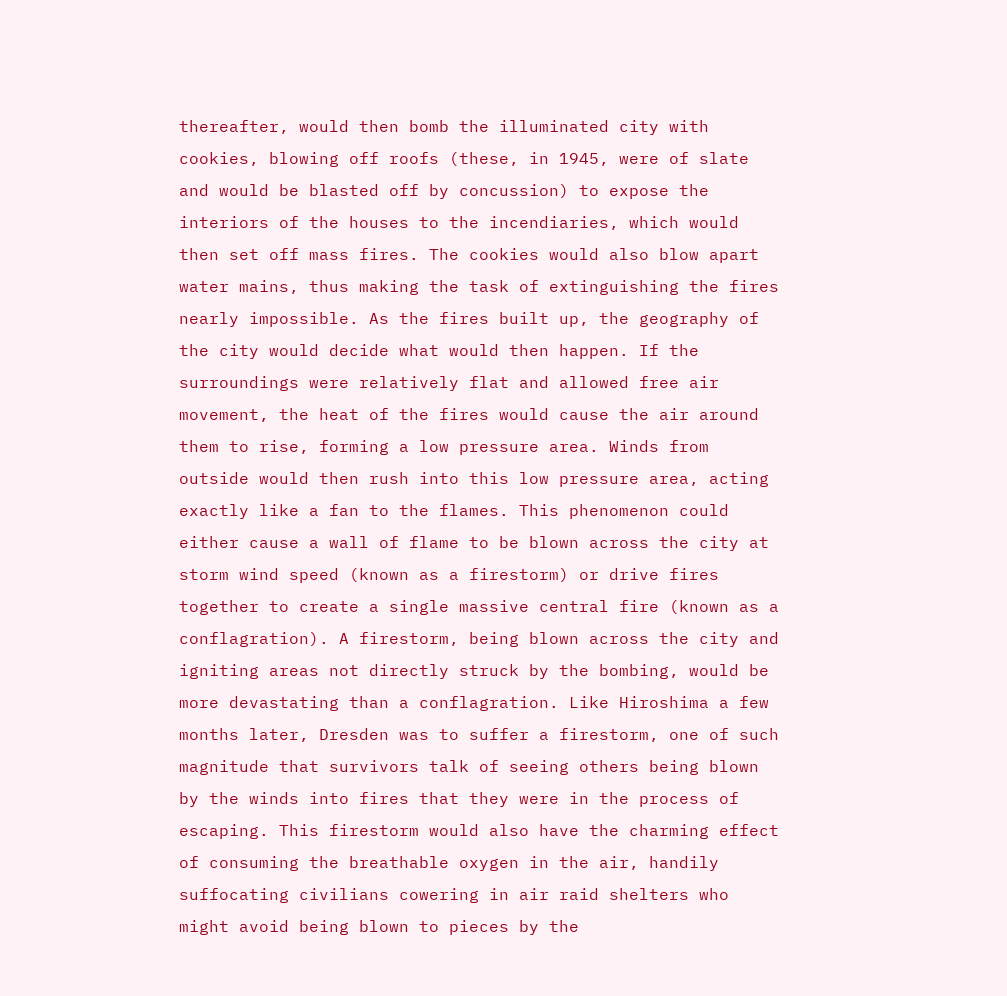thereafter, would then bomb the illuminated city with cookies, blowing off roofs (these, in 1945, were of slate and would be blasted off by concussion) to expose the interiors of the houses to the incendiaries, which would then set off mass fires. The cookies would also blow apart water mains, thus making the task of extinguishing the fires nearly impossible. As the fires built up, the geography of the city would decide what would then happen. If the surroundings were relatively flat and allowed free air movement, the heat of the fires would cause the air around them to rise, forming a low pressure area. Winds from outside would then rush into this low pressure area, acting exactly like a fan to the flames. This phenomenon could either cause a wall of flame to be blown across the city at storm wind speed (known as a firestorm) or drive fires together to create a single massive central fire (known as a conflagration). A firestorm, being blown across the city and igniting areas not directly struck by the bombing, would be more devastating than a conflagration. Like Hiroshima a few months later, Dresden was to suffer a firestorm, one of such magnitude that survivors talk of seeing others being blown by the winds into fires that they were in the process of escaping. This firestorm would also have the charming effect of consuming the breathable oxygen in the air, handily suffocating civilians cowering in air raid shelters who might avoid being blown to pieces by the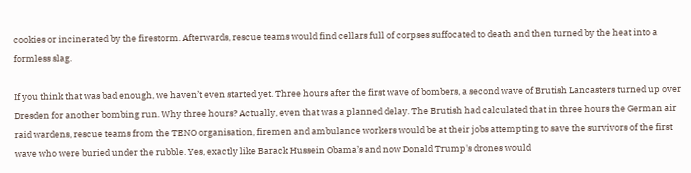cookies or incinerated by the firestorm. Afterwards, rescue teams would find cellars full of corpses suffocated to death and then turned by the heat into a formless slag.

If you think that was bad enough, we haven’t even started yet. Three hours after the first wave of bombers, a second wave of Brutish Lancasters turned up over Dresden for another bombing run. Why three hours? Actually, even that was a planned delay. The Brutish had calculated that in three hours the German air raid wardens, rescue teams from the TENO organisation, firemen and ambulance workers would be at their jobs attempting to save the survivors of the first wave who were buried under the rubble. Yes, exactly like Barack Hussein Obama’s and now Donald Trump's drones would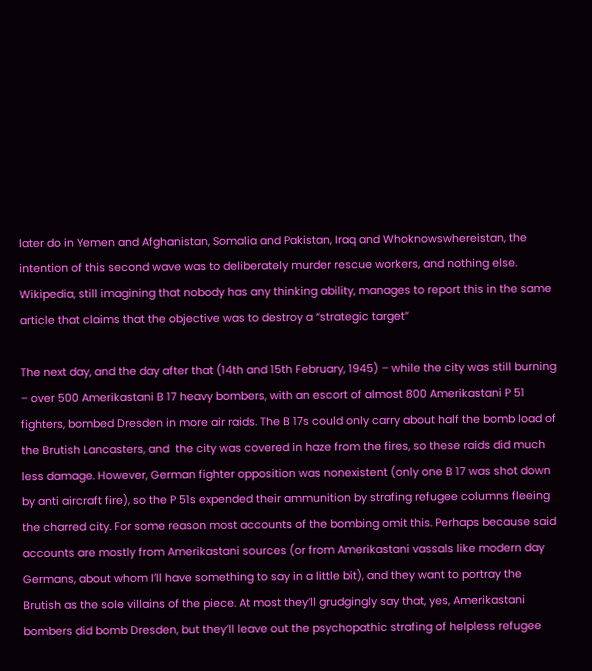later do in Yemen and Afghanistan, Somalia and Pakistan, Iraq and Whoknowswhereistan, the intention of this second wave was to deliberately murder rescue workers, and nothing else. Wikipedia, still imagining that nobody has any thinking ability, manages to report this in the same article that claims that the objective was to destroy a “strategic target”

The next day, and the day after that (14th and 15th February, 1945) – while the city was still burning – over 500 Amerikastani B 17 heavy bombers, with an escort of almost 800 Amerikastani P 51 fighters, bombed Dresden in more air raids. The B 17s could only carry about half the bomb load of the Brutish Lancasters, and  the city was covered in haze from the fires, so these raids did much less damage. However, German fighter opposition was nonexistent (only one B 17 was shot down by anti aircraft fire), so the P 51s expended their ammunition by strafing refugee columns fleeing the charred city. For some reason most accounts of the bombing omit this. Perhaps because said accounts are mostly from Amerikastani sources (or from Amerikastani vassals like modern day Germans, about whom I’ll have something to say in a little bit), and they want to portray the Brutish as the sole villains of the piece. At most they’ll grudgingly say that, yes, Amerikastani bombers did bomb Dresden, but they’ll leave out the psychopathic strafing of helpless refugee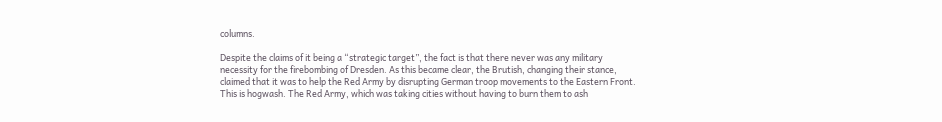columns.

Despite the claims of it being a “strategic target”, the fact is that there never was any military necessity for the firebombing of Dresden. As this became clear, the Brutish, changing their stance, claimed that it was to help the Red Army by disrupting German troop movements to the Eastern Front. This is hogwash. The Red Army, which was taking cities without having to burn them to ash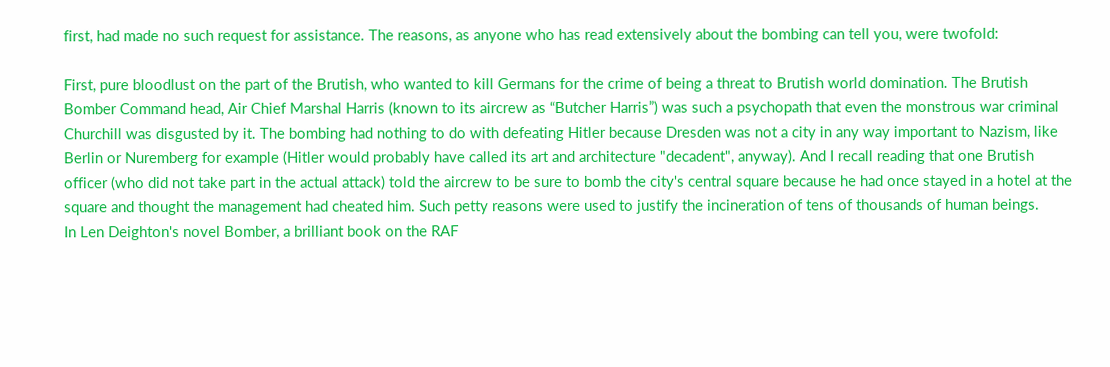first, had made no such request for assistance. The reasons, as anyone who has read extensively about the bombing can tell you, were twofold:

First, pure bloodlust on the part of the Brutish, who wanted to kill Germans for the crime of being a threat to Brutish world domination. The Brutish Bomber Command head, Air Chief Marshal Harris (known to its aircrew as “Butcher Harris”) was such a psychopath that even the monstrous war criminal Churchill was disgusted by it. The bombing had nothing to do with defeating Hitler because Dresden was not a city in any way important to Nazism, like Berlin or Nuremberg for example (Hitler would probably have called its art and architecture "decadent", anyway). And I recall reading that one Brutish officer (who did not take part in the actual attack) told the aircrew to be sure to bomb the city's central square because he had once stayed in a hotel at the square and thought the management had cheated him. Such petty reasons were used to justify the incineration of tens of thousands of human beings.
In Len Deighton's novel Bomber, a brilliant book on the RAF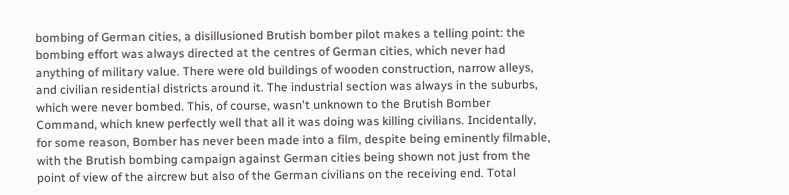bombing of German cities, a disillusioned Brutish bomber pilot makes a telling point: the bombing effort was always directed at the centres of German cities, which never had anything of military value. There were old buildings of wooden construction, narrow alleys, and civilian residential districts around it. The industrial section was always in the suburbs, which were never bombed. This, of course, wasn't unknown to the Brutish Bomber Command, which knew perfectly well that all it was doing was killing civilians. Incidentally, for some reason, Bomber has never been made into a film, despite being eminently filmable, with the Brutish bombing campaign against German cities being shown not just from the point of view of the aircrew but also of the German civilians on the receiving end. Total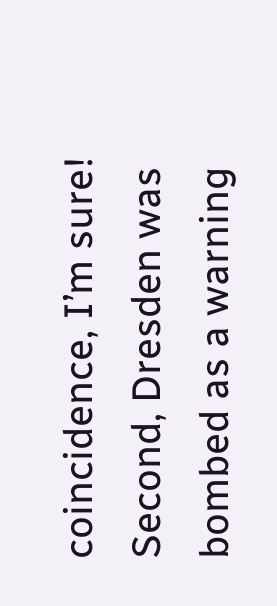coincidence, I’m sure!
Second, Dresden was bombed as a warning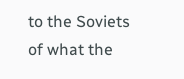to the Soviets of what the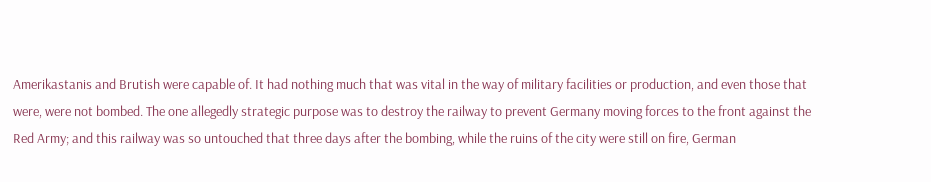Amerikastanis and Brutish were capable of. It had nothing much that was vital in the way of military facilities or production, and even those that were, were not bombed. The one allegedly strategic purpose was to destroy the railway to prevent Germany moving forces to the front against the Red Army; and this railway was so untouched that three days after the bombing, while the ruins of the city were still on fire, German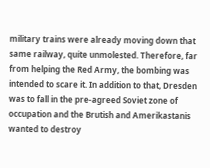military trains were already moving down that same railway, quite unmolested. Therefore, far from helping the Red Army, the bombing was intended to scare it. In addition to that, Dresden was to fall in the pre-agreed Soviet zone of occupation and the Brutish and Amerikastanis wanted to destroy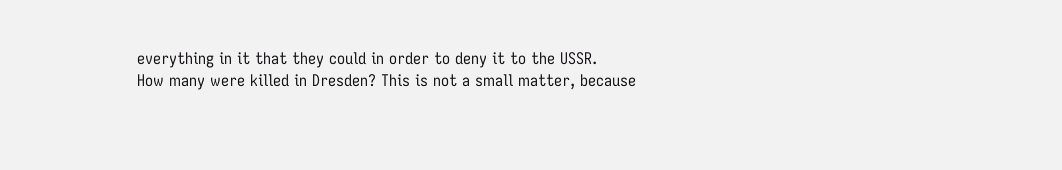everything in it that they could in order to deny it to the USSR.
How many were killed in Dresden? This is not a small matter, because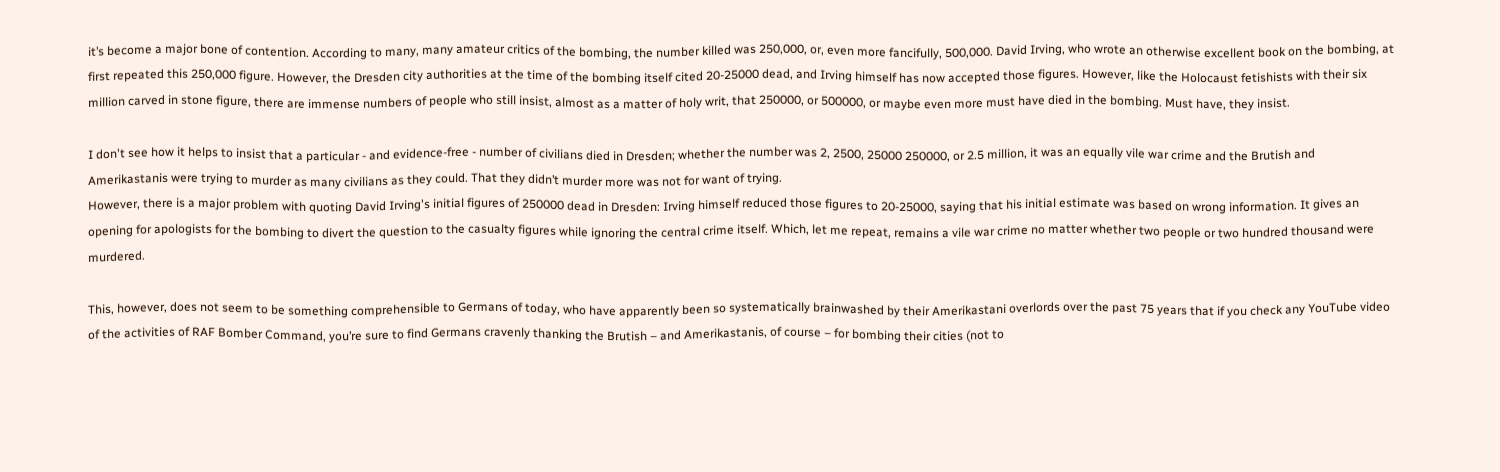it’s become a major bone of contention. According to many, many amateur critics of the bombing, the number killed was 250,000, or, even more fancifully, 500,000. David Irving, who wrote an otherwise excellent book on the bombing, at first repeated this 250,000 figure. However, the Dresden city authorities at the time of the bombing itself cited 20-25000 dead, and Irving himself has now accepted those figures. However, like the Holocaust fetishists with their six million carved in stone figure, there are immense numbers of people who still insist, almost as a matter of holy writ, that 250000, or 500000, or maybe even more must have died in the bombing. Must have, they insist.

I don't see how it helps to insist that a particular - and evidence-free - number of civilians died in Dresden; whether the number was 2, 2500, 25000 250000, or 2.5 million, it was an equally vile war crime and the Brutish and Amerikastanis were trying to murder as many civilians as they could. That they didn’t murder more was not for want of trying.
However, there is a major problem with quoting David Irving's initial figures of 250000 dead in Dresden: Irving himself reduced those figures to 20-25000, saying that his initial estimate was based on wrong information. It gives an opening for apologists for the bombing to divert the question to the casualty figures while ignoring the central crime itself. Which, let me repeat, remains a vile war crime no matter whether two people or two hundred thousand were murdered.

This, however, does not seem to be something comprehensible to Germans of today, who have apparently been so systematically brainwashed by their Amerikastani overlords over the past 75 years that if you check any YouTube video of the activities of RAF Bomber Command, you’re sure to find Germans cravenly thanking the Brutish – and Amerikastanis, of course – for bombing their cities (not to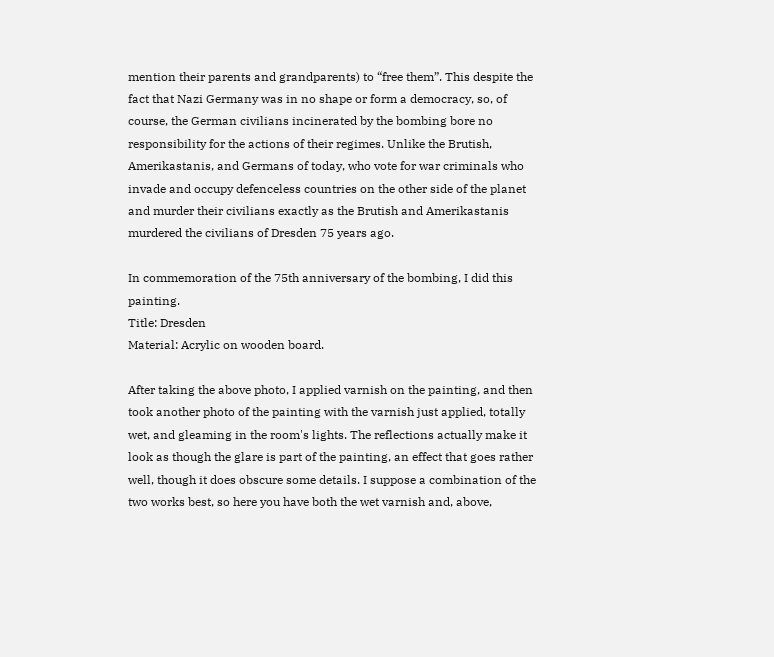mention their parents and grandparents) to “free them”. This despite the fact that Nazi Germany was in no shape or form a democracy, so, of course, the German civilians incinerated by the bombing bore no responsibility for the actions of their regimes. Unlike the Brutish, Amerikastanis, and Germans of today, who vote for war criminals who invade and occupy defenceless countries on the other side of the planet and murder their civilians exactly as the Brutish and Amerikastanis murdered the civilians of Dresden 75 years ago.

In commemoration of the 75th anniversary of the bombing, I did this painting.
Title: Dresden
Material: Acrylic on wooden board.

After taking the above photo, I applied varnish on the painting, and then took another photo of the painting with the varnish just applied, totally wet, and gleaming in the room's lights. The reflections actually make it look as though the glare is part of the painting, an effect that goes rather well, though it does obscure some details. I suppose a combination of the two works best, so here you have both the wet varnish and, above,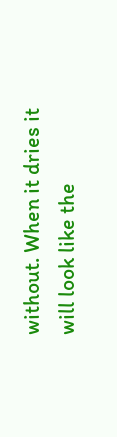without. When it dries it will look like the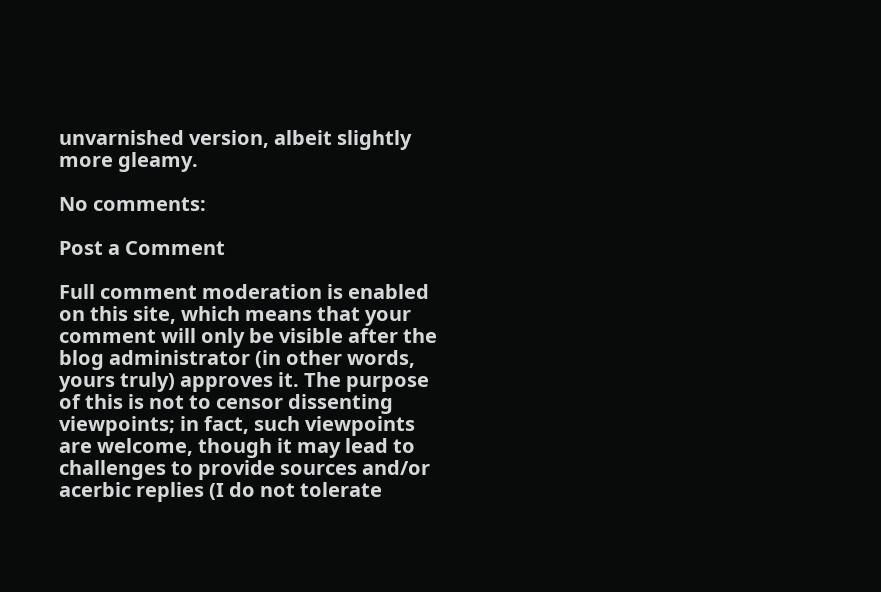unvarnished version, albeit slightly more gleamy.

No comments:

Post a Comment

Full comment moderation is enabled on this site, which means that your comment will only be visible after the blog administrator (in other words, yours truly) approves it. The purpose of this is not to censor dissenting viewpoints; in fact, such viewpoints are welcome, though it may lead to challenges to provide sources and/or acerbic replies (I do not tolerate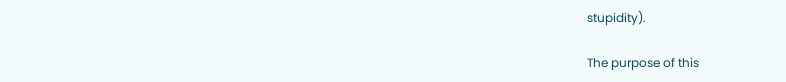stupidity).

The purpose of this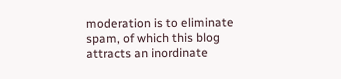moderation is to eliminate spam, of which this blog attracts an inordinate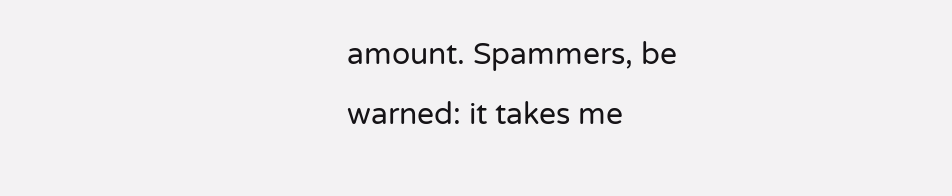amount. Spammers, be warned: it takes me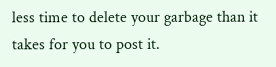less time to delete your garbage than it takes for you to post it.